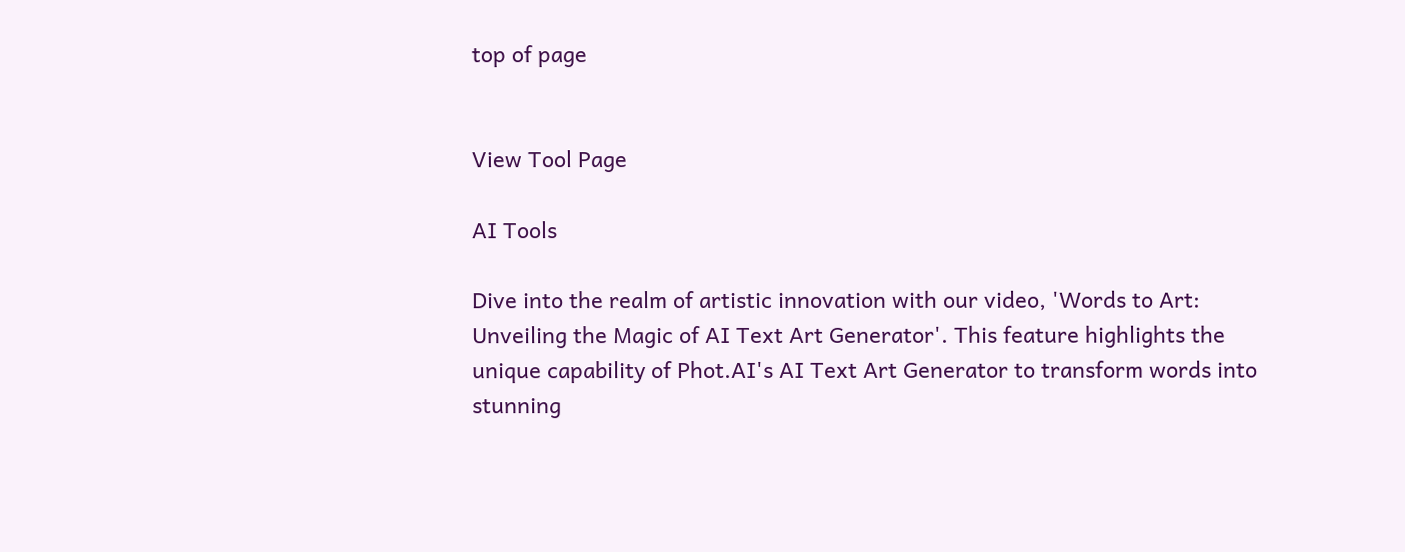top of page


View Tool Page

AI Tools

Dive into the realm of artistic innovation with our video, 'Words to Art: Unveiling the Magic of AI Text Art Generator'. This feature highlights the unique capability of Phot.AI's AI Text Art Generator to transform words into stunning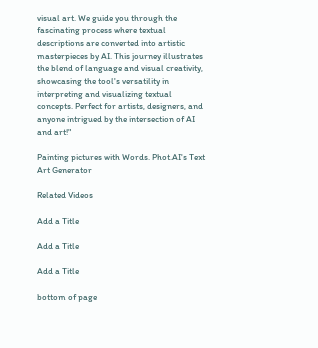visual art. We guide you through the fascinating process where textual descriptions are converted into artistic masterpieces by AI. This journey illustrates the blend of language and visual creativity, showcasing the tool's versatility in interpreting and visualizing textual concepts. Perfect for artists, designers, and anyone intrigued by the intersection of AI and art!"

Painting pictures with Words. Phot.AI's Text Art Generator

Related Videos

Add a Title

Add a Title

Add a Title

bottom of page